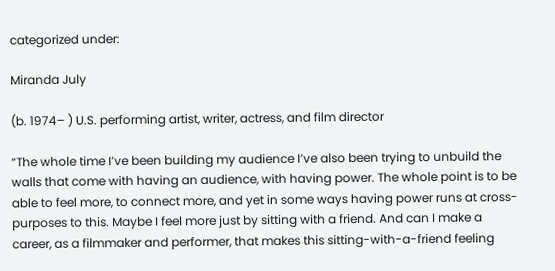categorized under:

Miranda July

(b. 1974– ) U.S. performing artist, writer, actress, and film director

“The whole time I’ve been building my audience I’ve also been trying to unbuild the walls that come with having an audience, with having power. The whole point is to be able to feel more, to connect more, and yet in some ways having power runs at cross-purposes to this. Maybe I feel more just by sitting with a friend. And can I make a career, as a filmmaker and performer, that makes this sitting-with-a-friend feeling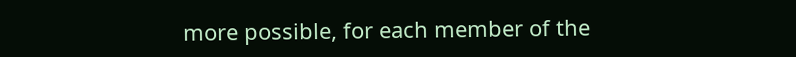more possible, for each member of the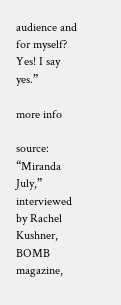audience and for myself? Yes! I say yes.”

more info

source: “Miranda July,” interviewed by Rachel Kushner, BOMB magazine,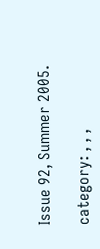Issue 92, Summer 2005.

category: , , ,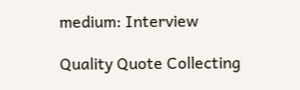medium: Interview

Quality Quote Collecting